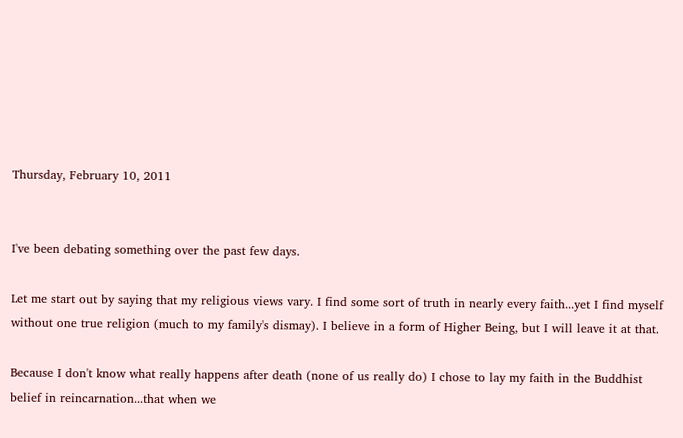Thursday, February 10, 2011


I've been debating something over the past few days.

Let me start out by saying that my religious views vary. I find some sort of truth in nearly every faith...yet I find myself without one true religion (much to my family's dismay). I believe in a form of Higher Being, but I will leave it at that.

Because I don't know what really happens after death (none of us really do) I chose to lay my faith in the Buddhist belief in reincarnation...that when we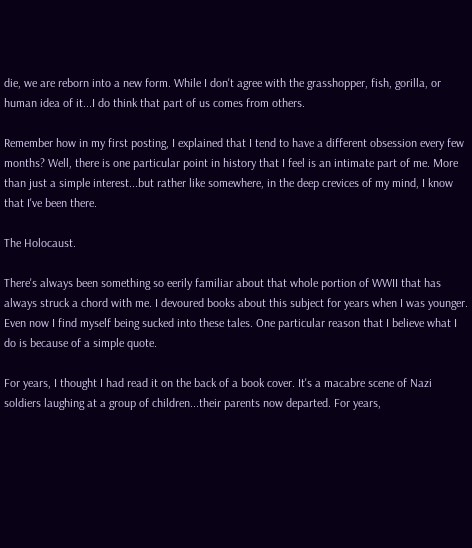die, we are reborn into a new form. While I don't agree with the grasshopper, fish, gorilla, or human idea of it...I do think that part of us comes from others.

Remember how in my first posting, I explained that I tend to have a different obsession every few months? Well, there is one particular point in history that I feel is an intimate part of me. More than just a simple interest...but rather like somewhere, in the deep crevices of my mind, I know that I've been there.

The Holocaust.

There's always been something so eerily familiar about that whole portion of WWII that has always struck a chord with me. I devoured books about this subject for years when I was younger. Even now I find myself being sucked into these tales. One particular reason that I believe what I do is because of a simple quote.

For years, I thought I had read it on the back of a book cover. It's a macabre scene of Nazi soldiers laughing at a group of children...their parents now departed. For years,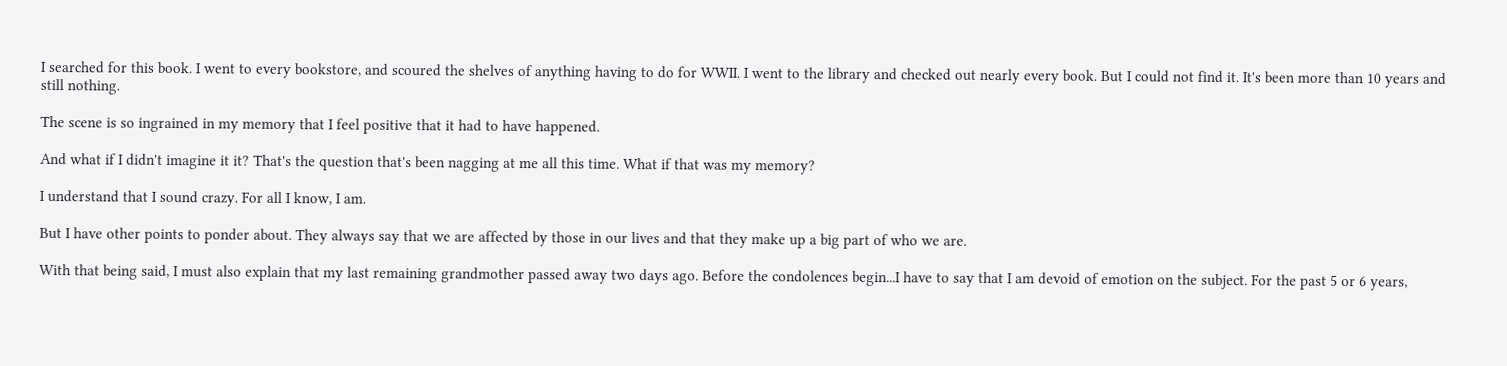I searched for this book. I went to every bookstore, and scoured the shelves of anything having to do for WWII. I went to the library and checked out nearly every book. But I could not find it. It's been more than 10 years and still nothing.

The scene is so ingrained in my memory that I feel positive that it had to have happened.

And what if I didn't imagine it it? That's the question that's been nagging at me all this time. What if that was my memory?

I understand that I sound crazy. For all I know, I am.

But I have other points to ponder about. They always say that we are affected by those in our lives and that they make up a big part of who we are.

With that being said, I must also explain that my last remaining grandmother passed away two days ago. Before the condolences begin...I have to say that I am devoid of emotion on the subject. For the past 5 or 6 years,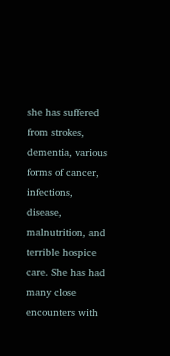she has suffered from strokes, dementia, various forms of cancer, infections, disease, malnutrition, and terrible hospice care. She has had many close encounters with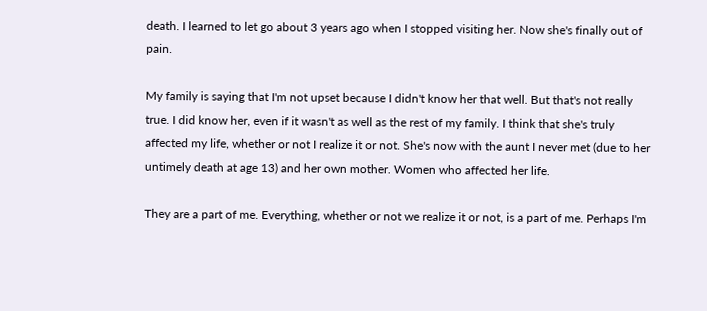death. I learned to let go about 3 years ago when I stopped visiting her. Now she's finally out of pain.

My family is saying that I'm not upset because I didn't know her that well. But that's not really true. I did know her, even if it wasn't as well as the rest of my family. I think that she's truly affected my life, whether or not I realize it or not. She's now with the aunt I never met (due to her untimely death at age 13) and her own mother. Women who affected her life.

They are a part of me. Everything, whether or not we realize it or not, is a part of me. Perhaps I'm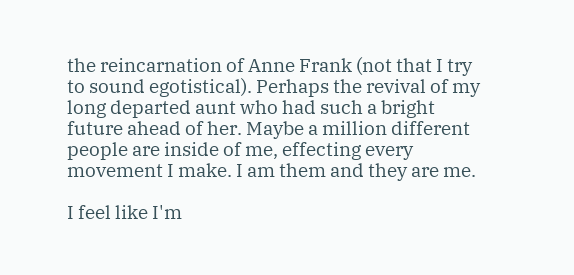the reincarnation of Anne Frank (not that I try to sound egotistical). Perhaps the revival of my long departed aunt who had such a bright future ahead of her. Maybe a million different people are inside of me, effecting every movement I make. I am them and they are me.

I feel like I'm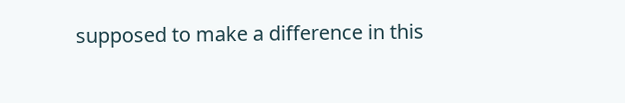supposed to make a difference in this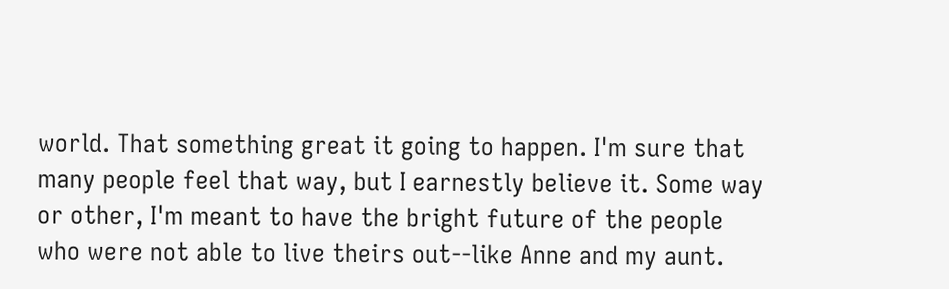world. That something great it going to happen. I'm sure that many people feel that way, but I earnestly believe it. Some way or other, I'm meant to have the bright future of the people who were not able to live theirs out--like Anne and my aunt.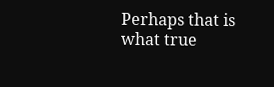Perhaps that is what true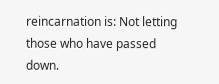reincarnation is: Not letting those who have passed down.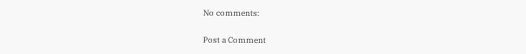No comments:

Post a Comment